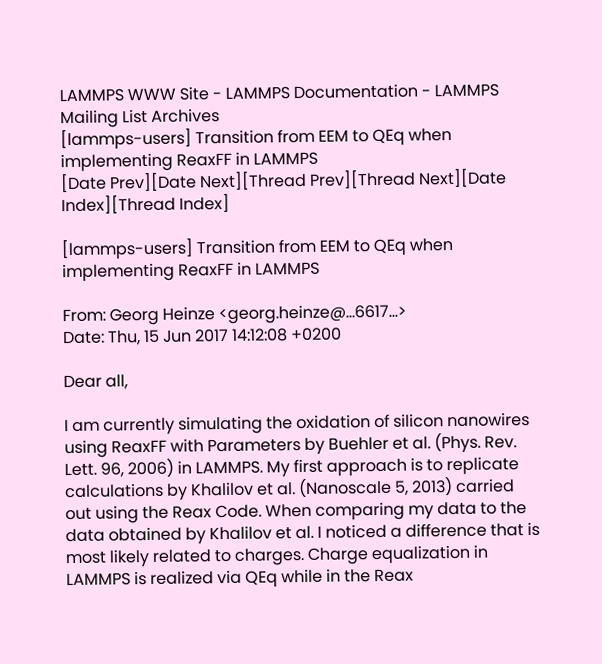LAMMPS WWW Site - LAMMPS Documentation - LAMMPS Mailing List Archives
[lammps-users] Transition from EEM to QEq when implementing ReaxFF in LAMMPS
[Date Prev][Date Next][Thread Prev][Thread Next][Date Index][Thread Index]

[lammps-users] Transition from EEM to QEq when implementing ReaxFF in LAMMPS

From: Georg Heinze <georg.heinze@...6617...>
Date: Thu, 15 Jun 2017 14:12:08 +0200

Dear all,

I am currently simulating the oxidation of silicon nanowires using ReaxFF with Parameters by Buehler et al. (Phys. Rev. Lett. 96, 2006) in LAMMPS. My first approach is to replicate calculations by Khalilov et al. (Nanoscale 5, 2013) carried out using the Reax Code. When comparing my data to the data obtained by Khalilov et al. I noticed a difference that is most likely related to charges. Charge equalization in LAMMPS is realized via QEq while in the Reax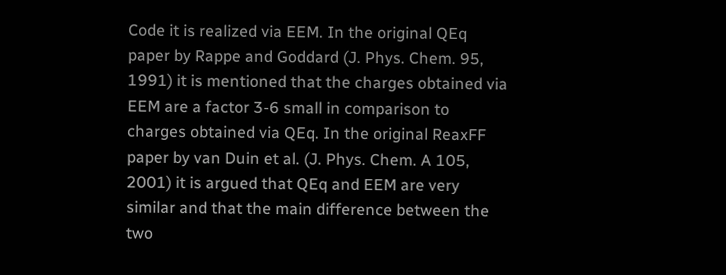Code it is realized via EEM. In the original QEq paper by Rappe and Goddard (J. Phys. Chem. 95, 1991) it is mentioned that the charges obtained via EEM are a factor 3-6 small in comparison to charges obtained via QEq. In the original ReaxFF paper by van Duin et al. (J. Phys. Chem. A 105, 2001) it is argued that QEq and EEM are very similar and that the main difference between the two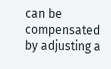can be compensated by adjusting a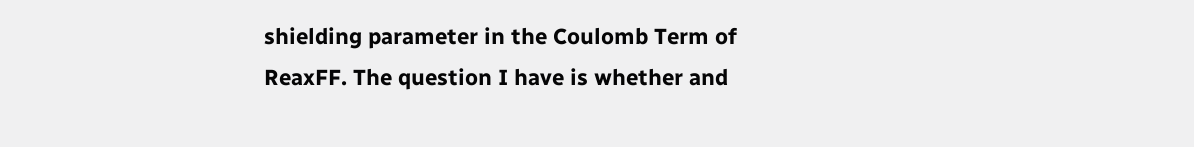shielding parameter in the Coulomb Term of ReaxFF. The question I have is whether and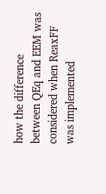how the difference between QEq and EEM was considered when ReaxFF was implemented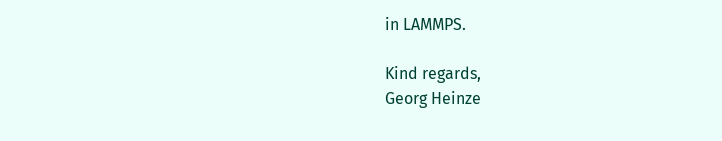in LAMMPS.

Kind regards,
Georg Heinze